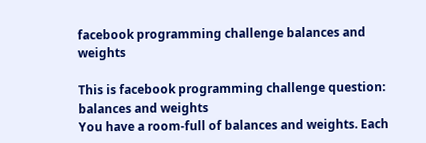facebook programming challenge balances and weights

This is facebook programming challenge question: balances and weights
You have a room-full of balances and weights. Each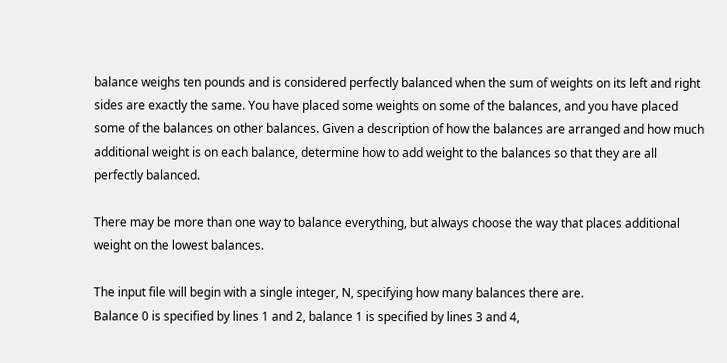balance weighs ten pounds and is considered perfectly balanced when the sum of weights on its left and right sides are exactly the same. You have placed some weights on some of the balances, and you have placed some of the balances on other balances. Given a description of how the balances are arranged and how much additional weight is on each balance, determine how to add weight to the balances so that they are all perfectly balanced.

There may be more than one way to balance everything, but always choose the way that places additional weight on the lowest balances.

The input file will begin with a single integer, N, specifying how many balances there are.
Balance 0 is specified by lines 1 and 2, balance 1 is specified by lines 3 and 4,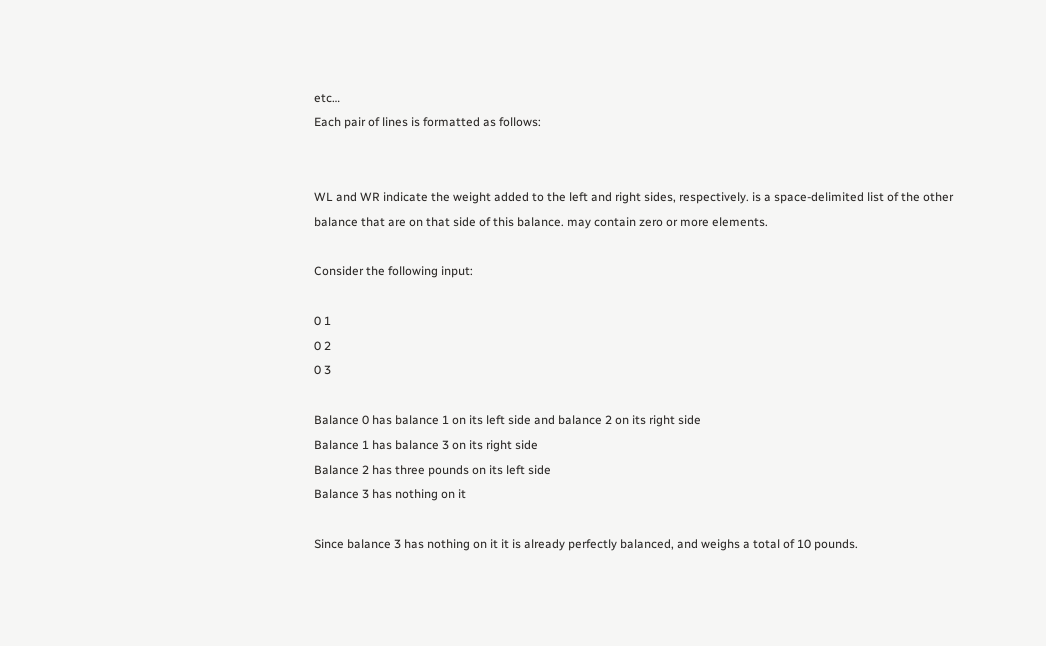etc…
Each pair of lines is formatted as follows:


WL and WR indicate the weight added to the left and right sides, respectively. is a space-delimited list of the other balance that are on that side of this balance. may contain zero or more elements.

Consider the following input:

0 1
0 2
0 3

Balance 0 has balance 1 on its left side and balance 2 on its right side
Balance 1 has balance 3 on its right side
Balance 2 has three pounds on its left side
Balance 3 has nothing on it

Since balance 3 has nothing on it it is already perfectly balanced, and weighs a total of 10 pounds.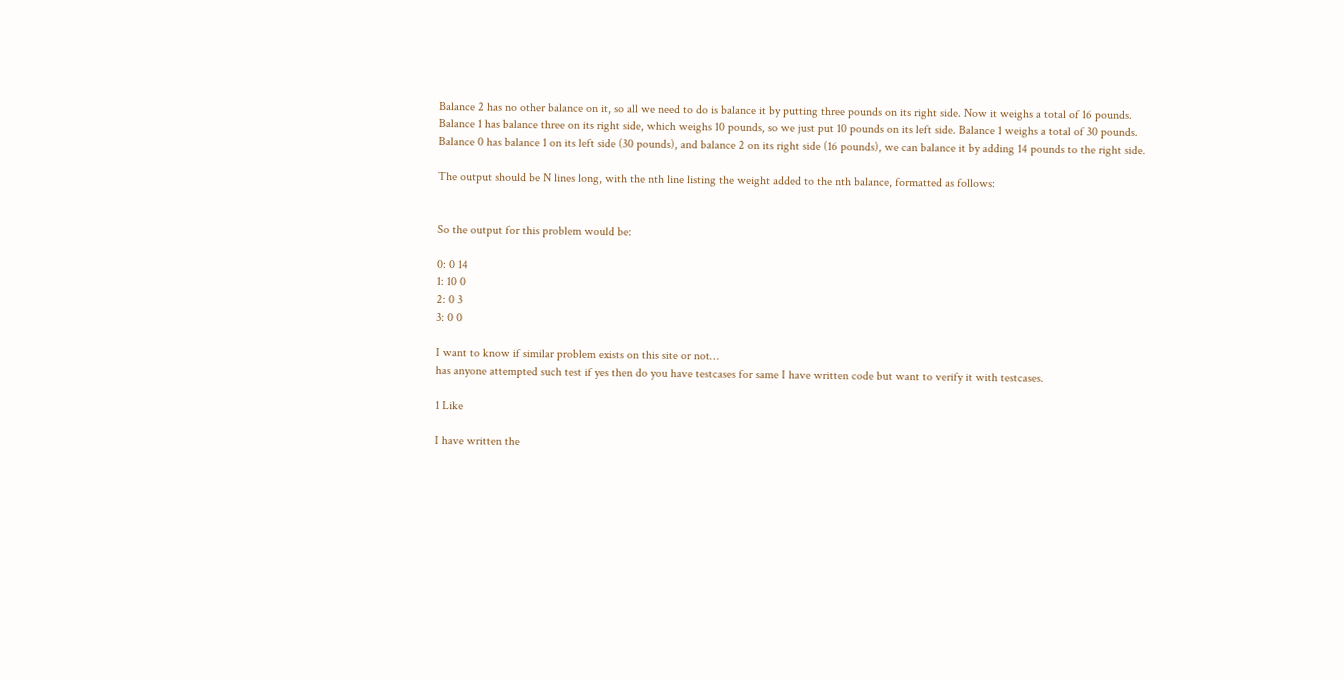Balance 2 has no other balance on it, so all we need to do is balance it by putting three pounds on its right side. Now it weighs a total of 16 pounds.
Balance 1 has balance three on its right side, which weighs 10 pounds, so we just put 10 pounds on its left side. Balance 1 weighs a total of 30 pounds.
Balance 0 has balance 1 on its left side (30 pounds), and balance 2 on its right side (16 pounds), we can balance it by adding 14 pounds to the right side.

The output should be N lines long, with the nth line listing the weight added to the nth balance, formatted as follows:


So the output for this problem would be:

0: 0 14
1: 10 0
2: 0 3
3: 0 0

I want to know if similar problem exists on this site or not…
has anyone attempted such test if yes then do you have testcases for same I have written code but want to verify it with testcases.

1 Like

I have written the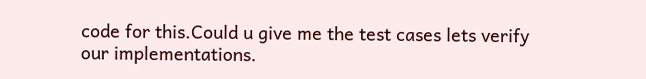code for this.Could u give me the test cases lets verify our implementations.